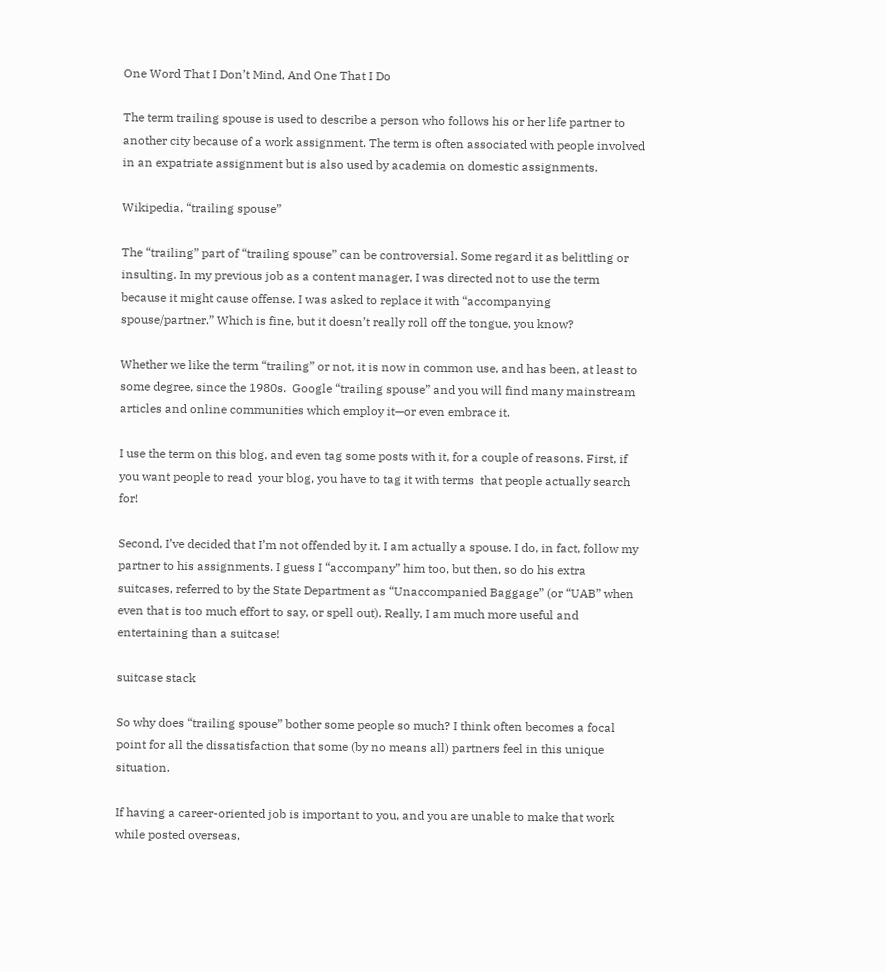One Word That I Don’t Mind, And One That I Do

The term trailing spouse is used to describe a person who follows his or her life partner to another city because of a work assignment. The term is often associated with people involved in an expatriate assignment but is also used by academia on domestic assignments.

Wikipedia, “trailing spouse”

The “trailing” part of “trailing spouse” can be controversial. Some regard it as belittling or insulting. In my previous job as a content manager, I was directed not to use the term because it might cause offense. I was asked to replace it with “accompanying spouse/partner.” Which is fine, but it doesn’t really roll off the tongue, you know?

Whether we like the term “trailing” or not, it is now in common use, and has been, at least to some degree, since the 1980s.  Google “trailing spouse” and you will find many mainstream articles and online communities which employ it—or even embrace it.

I use the term on this blog, and even tag some posts with it, for a couple of reasons. First, if you want people to read  your blog, you have to tag it with terms  that people actually search for!

Second, I’ve decided that I’m not offended by it. I am actually a spouse. I do, in fact, follow my partner to his assignments. I guess I “accompany” him too, but then, so do his extra suitcases, referred to by the State Department as “Unaccompanied Baggage” (or “UAB” when even that is too much effort to say, or spell out). Really, I am much more useful and entertaining than a suitcase!

suitcase stack

So why does “trailing spouse” bother some people so much? I think often becomes a focal point for all the dissatisfaction that some (by no means all) partners feel in this unique situation.

If having a career-oriented job is important to you, and you are unable to make that work while posted overseas,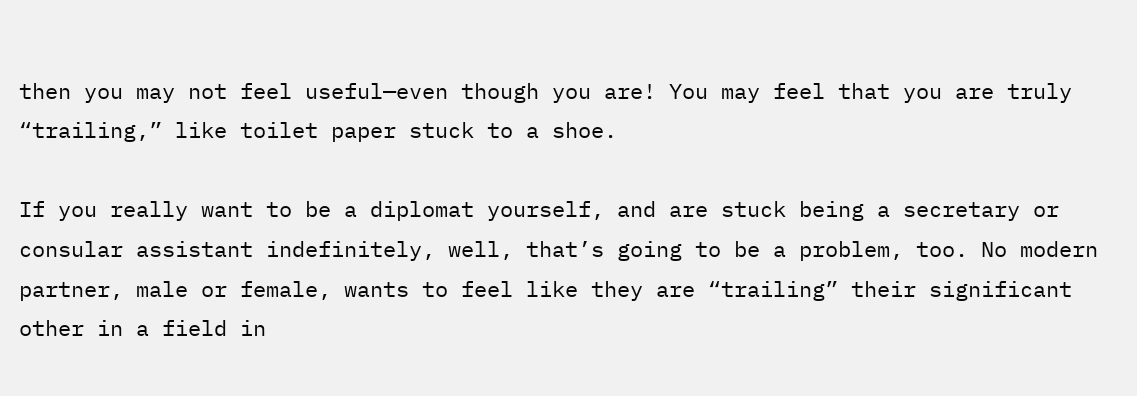then you may not feel useful—even though you are! You may feel that you are truly “trailing,” like toilet paper stuck to a shoe.

If you really want to be a diplomat yourself, and are stuck being a secretary or consular assistant indefinitely, well, that’s going to be a problem, too. No modern partner, male or female, wants to feel like they are “trailing” their significant other in a field in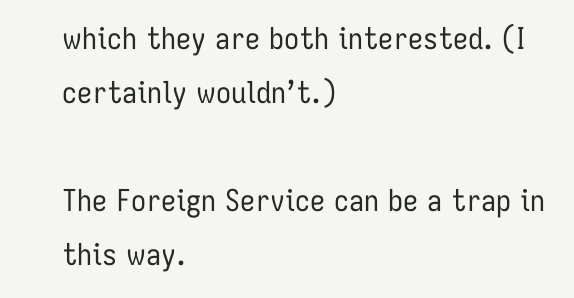which they are both interested. (I certainly wouldn’t.)

The Foreign Service can be a trap in this way.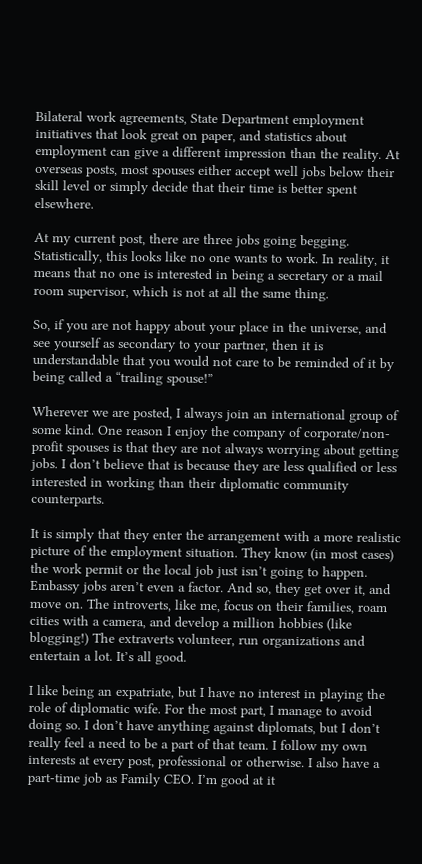Bilateral work agreements, State Department employment initiatives that look great on paper, and statistics about employment can give a different impression than the reality. At overseas posts, most spouses either accept well jobs below their skill level or simply decide that their time is better spent elsewhere.

At my current post, there are three jobs going begging. Statistically, this looks like no one wants to work. In reality, it means that no one is interested in being a secretary or a mail room supervisor, which is not at all the same thing.

So, if you are not happy about your place in the universe, and see yourself as secondary to your partner, then it is understandable that you would not care to be reminded of it by being called a “trailing spouse!”

Wherever we are posted, I always join an international group of some kind. One reason I enjoy the company of corporate/non-profit spouses is that they are not always worrying about getting jobs. I don’t believe that is because they are less qualified or less interested in working than their diplomatic community counterparts.

It is simply that they enter the arrangement with a more realistic picture of the employment situation. They know (in most cases) the work permit or the local job just isn’t going to happen. Embassy jobs aren’t even a factor. And so, they get over it, and move on. The introverts, like me, focus on their families, roam cities with a camera, and develop a million hobbies (like blogging!) The extraverts volunteer, run organizations and entertain a lot. It’s all good.

I like being an expatriate, but I have no interest in playing the role of diplomatic wife. For the most part, I manage to avoid doing so. I don’t have anything against diplomats, but I don’t really feel a need to be a part of that team. I follow my own interests at every post, professional or otherwise. I also have a part-time job as Family CEO. I’m good at it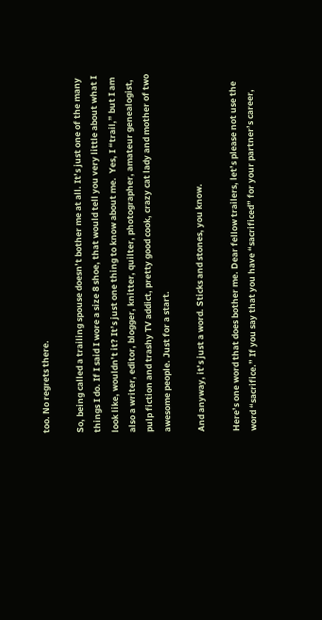too. No regrets there.

So, being called a trailing spouse doesn’t bother me at all. It’s just one of the many things I do. If I said I wore a size 8 shoe, that would tell you very little about what I look like, wouldn’t it? It’s just one thing to know about me.  Yes, I “trail,” but I am also a writer, editor, blogger, knitter, quilter, photographer, amateur genealogist, pulp fiction and trashy TV addict, pretty good cook, crazy cat lady and mother of two awesome people. Just for a start.

And anyway, it’s just a word. Sticks and stones, you know.

Here’s one word that does bother me. Dear fellow trailers, let’s please not use the word “sacrifice.” If you say that you have “sacrificed” for your partner’s career,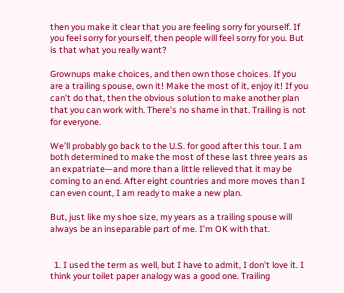then you make it clear that you are feeling sorry for yourself. If you feel sorry for yourself, then people will feel sorry for you. But is that what you really want?

Grownups make choices, and then own those choices. If you are a trailing spouse, own it! Make the most of it, enjoy it! If you can’t do that, then the obvious solution to make another plan that you can work with. There’s no shame in that. Trailing is not for everyone.

We’ll probably go back to the U.S. for good after this tour. I am both determined to make the most of these last three years as an expatriate—and more than a little relieved that it may be coming to an end. After eight countries and more moves than I can even count, I am ready to make a new plan.

But, just like my shoe size, my years as a trailing spouse will always be an inseparable part of me. I’m OK with that.


  1. I used the term as well, but I have to admit, I don’t love it. I think your toilet paper analogy was a good one. Trailing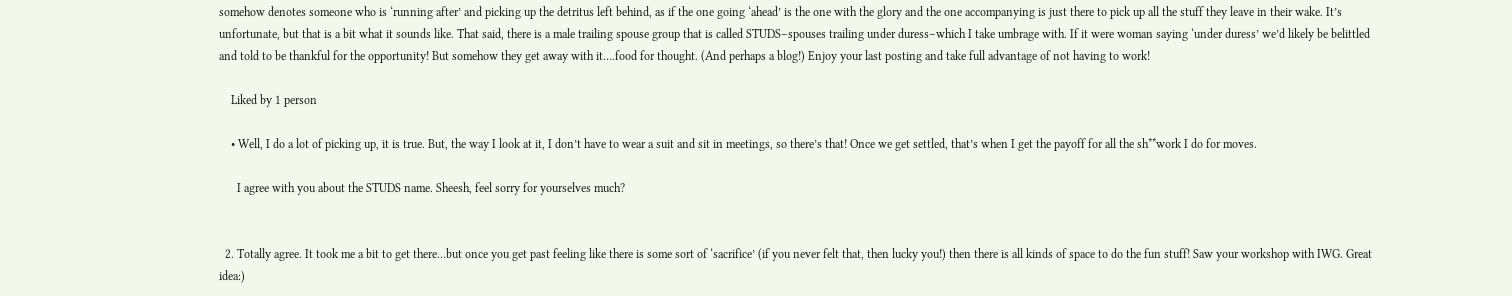somehow denotes someone who is ‘running after’ and picking up the detritus left behind, as if the one going ‘ahead’ is the one with the glory and the one accompanying is just there to pick up all the stuff they leave in their wake. It’s unfortunate, but that is a bit what it sounds like. That said, there is a male trailing spouse group that is called STUDS–spouses trailing under duress–which I take umbrage with. If it were woman saying ‘under duress’ we’d likely be belittled and told to be thankful for the opportunity! But somehow they get away with it….food for thought. (And perhaps a blog!) Enjoy your last posting and take full advantage of not having to work!

    Liked by 1 person

    • Well, I do a lot of picking up, it is true. But, the way I look at it, I don’t have to wear a suit and sit in meetings, so there’s that! Once we get settled, that’s when I get the payoff for all the sh**work I do for moves.

      I agree with you about the STUDS name. Sheesh, feel sorry for yourselves much?


  2. Totally agree. It took me a bit to get there…but once you get past feeling like there is some sort of ‘sacrifice’ (if you never felt that, then lucky you!) then there is all kinds of space to do the fun stuff! Saw your workshop with IWG. Great idea:)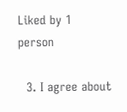Liked by 1 person

  3. I agree about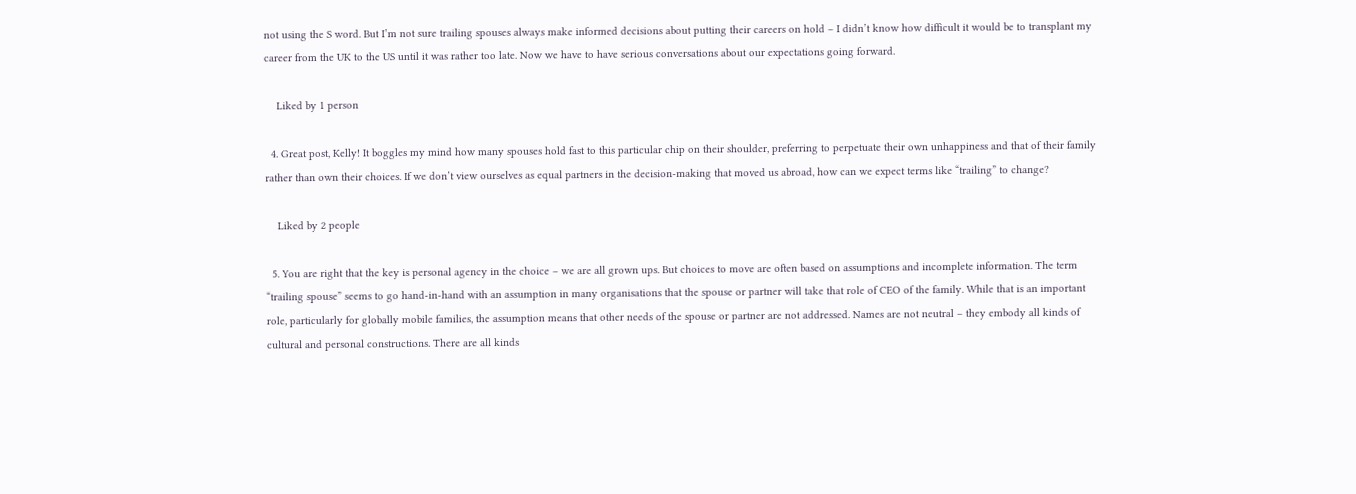not using the S word. But I’m not sure trailing spouses always make informed decisions about putting their careers on hold – I didn’t know how difficult it would be to transplant my career from the UK to the US until it was rather too late. Now we have to have serious conversations about our expectations going forward.

    Liked by 1 person

  4. Great post, Kelly! It boggles my mind how many spouses hold fast to this particular chip on their shoulder, preferring to perpetuate their own unhappiness and that of their family rather than own their choices. If we don’t view ourselves as equal partners in the decision-making that moved us abroad, how can we expect terms like “trailing” to change?

    Liked by 2 people

  5. You are right that the key is personal agency in the choice – we are all grown ups. But choices to move are often based on assumptions and incomplete information. The term “trailing spouse” seems to go hand-in-hand with an assumption in many organisations that the spouse or partner will take that role of CEO of the family. While that is an important role, particularly for globally mobile families, the assumption means that other needs of the spouse or partner are not addressed. Names are not neutral – they embody all kinds of cultural and personal constructions. There are all kinds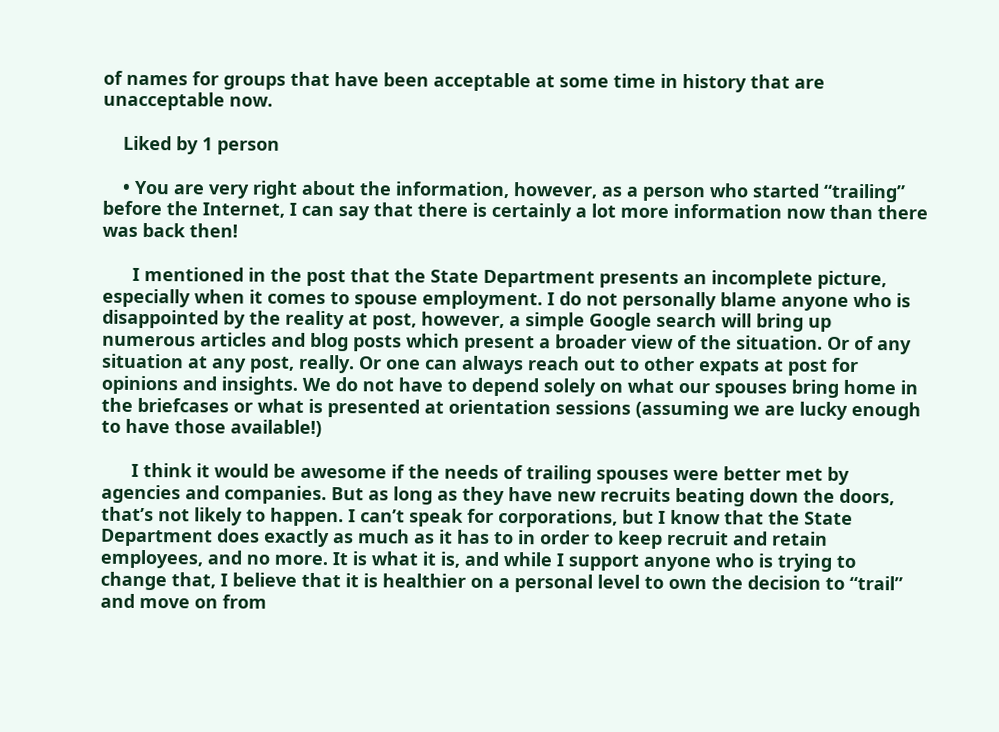of names for groups that have been acceptable at some time in history that are unacceptable now.

    Liked by 1 person

    • You are very right about the information, however, as a person who started “trailing” before the Internet, I can say that there is certainly a lot more information now than there was back then!

      I mentioned in the post that the State Department presents an incomplete picture, especially when it comes to spouse employment. I do not personally blame anyone who is disappointed by the reality at post, however, a simple Google search will bring up numerous articles and blog posts which present a broader view of the situation. Or of any situation at any post, really. Or one can always reach out to other expats at post for opinions and insights. We do not have to depend solely on what our spouses bring home in the briefcases or what is presented at orientation sessions (assuming we are lucky enough to have those available!)

      I think it would be awesome if the needs of trailing spouses were better met by agencies and companies. But as long as they have new recruits beating down the doors, that’s not likely to happen. I can’t speak for corporations, but I know that the State Department does exactly as much as it has to in order to keep recruit and retain employees, and no more. It is what it is, and while I support anyone who is trying to change that, I believe that it is healthier on a personal level to own the decision to “trail” and move on from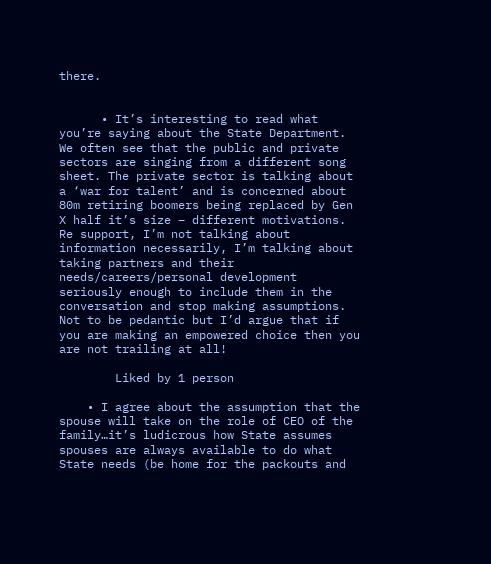there.


      • It’s interesting to read what you’re saying about the State Department. We often see that the public and private sectors are singing from a different song sheet. The private sector is talking about a ‘war for talent’ and is concerned about 80m retiring boomers being replaced by Gen X half it’s size – different motivations. Re support, I’m not talking about information necessarily, I’m talking about taking partners and their needs/careers/personal development seriously enough to include them in the conversation and stop making assumptions. Not to be pedantic but I’d argue that if you are making an empowered choice then you are not trailing at all!

        Liked by 1 person

    • I agree about the assumption that the spouse will take on the role of CEO of the family…it’s ludicrous how State assumes spouses are always available to do what State needs (be home for the packouts and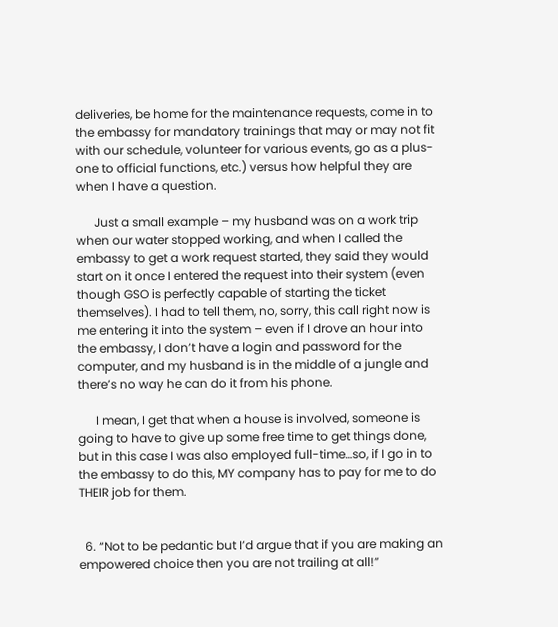deliveries, be home for the maintenance requests, come in to the embassy for mandatory trainings that may or may not fit with our schedule, volunteer for various events, go as a plus-one to official functions, etc.) versus how helpful they are when I have a question.

      Just a small example – my husband was on a work trip when our water stopped working, and when I called the embassy to get a work request started, they said they would start on it once I entered the request into their system (even though GSO is perfectly capable of starting the ticket themselves). I had to tell them, no, sorry, this call right now is me entering it into the system – even if I drove an hour into the embassy, I don’t have a login and password for the computer, and my husband is in the middle of a jungle and there’s no way he can do it from his phone.

      I mean, I get that when a house is involved, someone is going to have to give up some free time to get things done, but in this case I was also employed full-time…so, if I go in to the embassy to do this, MY company has to pay for me to do THEIR job for them.


  6. “Not to be pedantic but I’d argue that if you are making an empowered choice then you are not trailing at all!”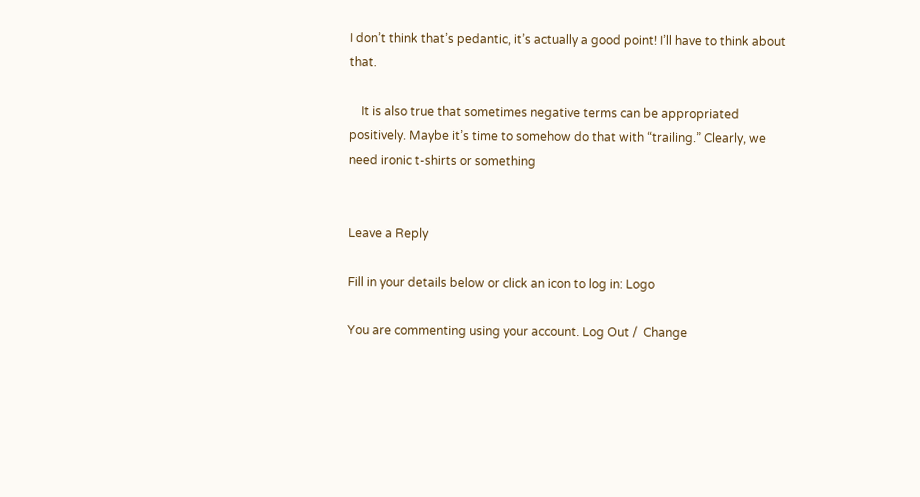I don’t think that’s pedantic, it’s actually a good point! I’ll have to think about that.

    It is also true that sometimes negative terms can be appropriated positively. Maybe it’s time to somehow do that with “trailing.” Clearly, we need ironic t-shirts or something


Leave a Reply

Fill in your details below or click an icon to log in: Logo

You are commenting using your account. Log Out /  Change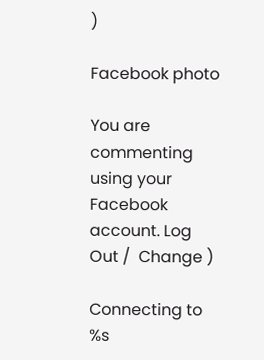)

Facebook photo

You are commenting using your Facebook account. Log Out /  Change )

Connecting to %s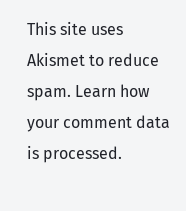This site uses Akismet to reduce spam. Learn how your comment data is processed.